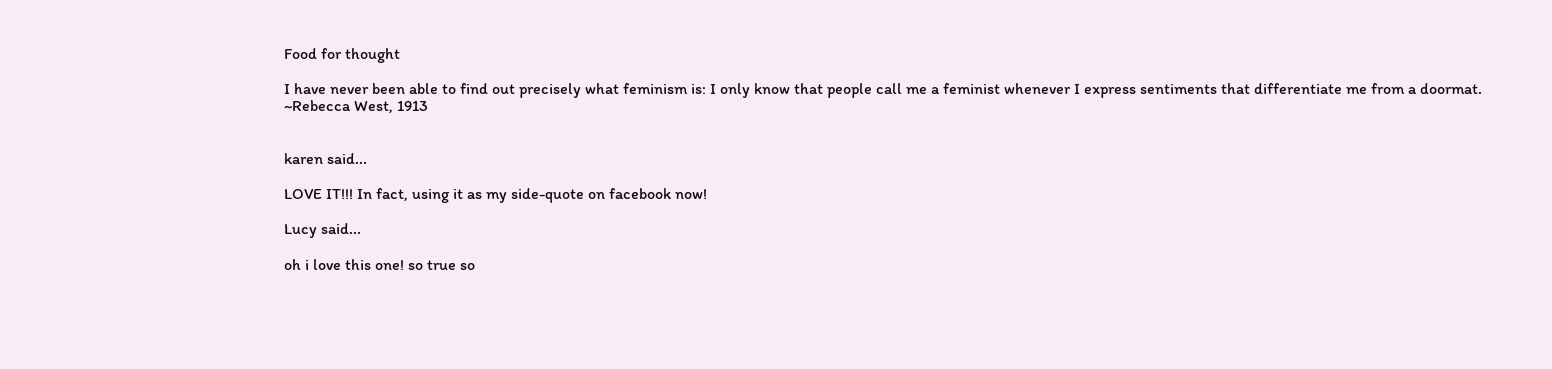Food for thought

I have never been able to find out precisely what feminism is: I only know that people call me a feminist whenever I express sentiments that differentiate me from a doormat.
~Rebecca West, 1913


karen said...

LOVE IT!!! In fact, using it as my side-quote on facebook now!

Lucy said...

oh i love this one! so true so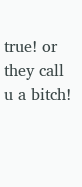true! or they call u a bitch!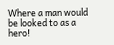Where a man would be looked to as a hero!